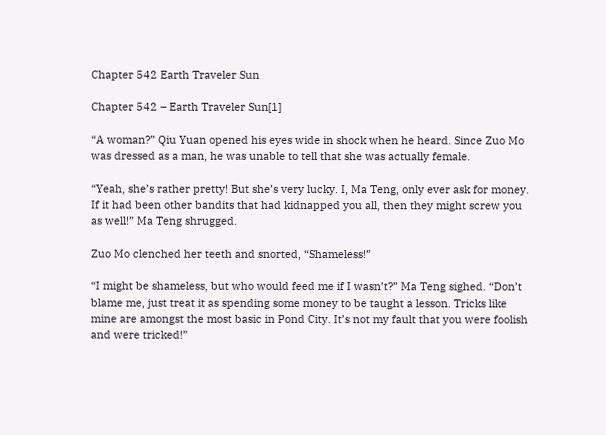Chapter 542 Earth Traveler Sun

Chapter 542 – Earth Traveler Sun[1]

“A woman?” Qiu Yuan opened his eyes wide in shock when he heard. Since Zuo Mo was dressed as a man, he was unable to tell that she was actually female.

“Yeah, she’s rather pretty! But she’s very lucky. I, Ma Teng, only ever ask for money. If it had been other bandits that had kidnapped you all, then they might screw you as well!” Ma Teng shrugged.

Zuo Mo clenched her teeth and snorted, “Shameless!”

“I might be shameless, but who would feed me if I wasn’t?” Ma Teng sighed. “Don’t blame me, just treat it as spending some money to be taught a lesson. Tricks like mine are amongst the most basic in Pond City. It’s not my fault that you were foolish and were tricked!”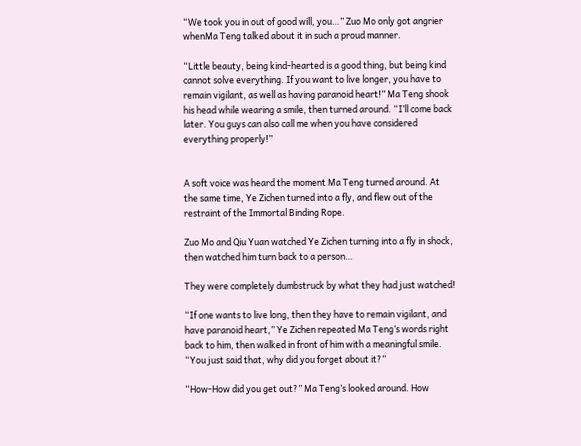“We took you in out of good will, you…” Zuo Mo only got angrier whenMa Teng talked about it in such a proud manner.

“Little beauty, being kind-hearted is a good thing, but being kind cannot solve everything. If you want to live longer, you have to remain vigilant, as well as having paranoid heart!” Ma Teng shook his head while wearing a smile, then turned around. “I’ll come back later. You guys can also call me when you have considered everything properly!”


A soft voice was heard the moment Ma Teng turned around. At the same time, Ye Zichen turned into a fly, and flew out of the restraint of the Immortal Binding Rope.

Zuo Mo and Qiu Yuan watched Ye Zichen turning into a fly in shock, then watched him turn back to a person…

They were completely dumbstruck by what they had just watched!

“If one wants to live long, then they have to remain vigilant, and have paranoid heart,” Ye Zichen repeated Ma Teng’s words right back to him, then walked in front of him with a meaningful smile. “You just said that, why did you forget about it?”

“How-How did you get out?” Ma Teng’s looked around. How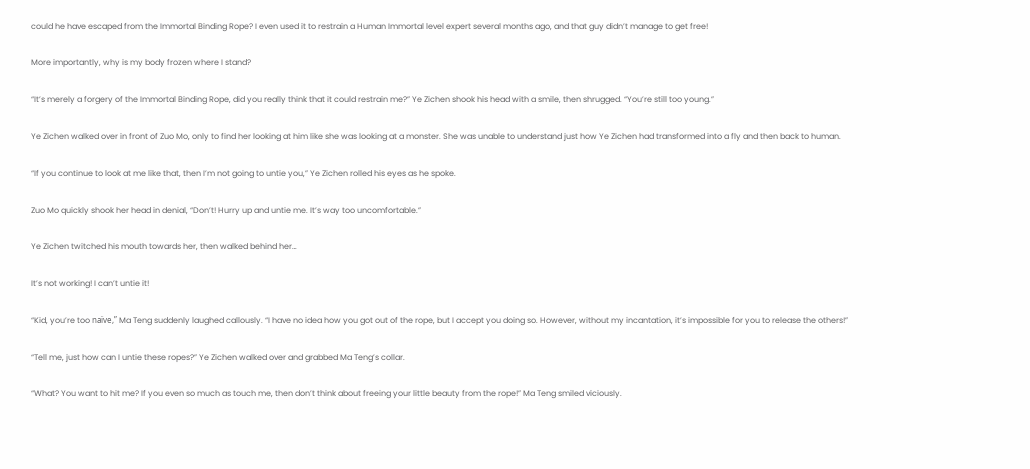could he have escaped from the Immortal Binding Rope? I even used it to restrain a Human Immortal level expert several months ago, and that guy didn’t manage to get free!

More importantly, why is my body frozen where I stand?

“It’s merely a forgery of the Immortal Binding Rope, did you really think that it could restrain me?” Ye Zichen shook his head with a smile, then shrugged. “You’re still too young.”

Ye Zichen walked over in front of Zuo Mo, only to find her looking at him like she was looking at a monster. She was unable to understand just how Ye Zichen had transformed into a fly and then back to human.

“If you continue to look at me like that, then I’m not going to untie you,” Ye Zichen rolled his eyes as he spoke.

Zuo Mo quickly shook her head in denial, “Don’t! Hurry up and untie me. It’s way too uncomfortable.”

Ye Zichen twitched his mouth towards her, then walked behind her…

It’s not working! I can’t untie it!

“Kid, you’re too naïve,” Ma Teng suddenly laughed callously. “I have no idea how you got out of the rope, but I accept you doing so. However, without my incantation, it’s impossible for you to release the others!”

“Tell me, just how can I untie these ropes?” Ye Zichen walked over and grabbed Ma Teng’s collar.

“What? You want to hit me? If you even so much as touch me, then don’t think about freeing your little beauty from the rope!” Ma Teng smiled viciously.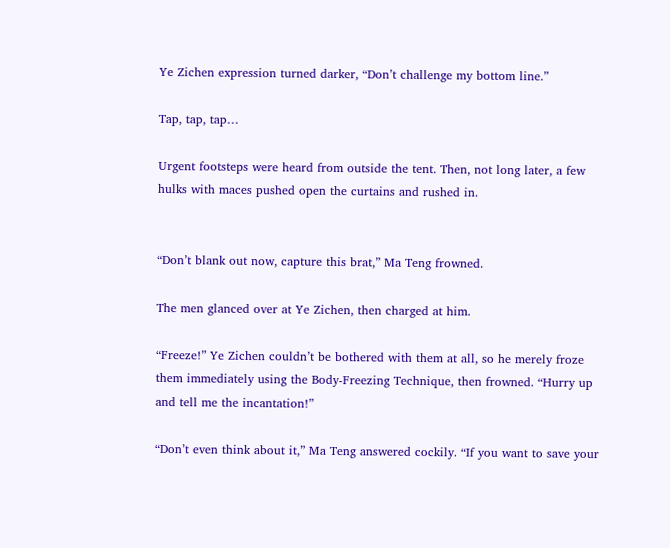Ye Zichen expression turned darker, “Don’t challenge my bottom line.”

Tap, tap, tap…

Urgent footsteps were heard from outside the tent. Then, not long later, a few hulks with maces pushed open the curtains and rushed in.


“Don’t blank out now, capture this brat,” Ma Teng frowned.

The men glanced over at Ye Zichen, then charged at him.

“Freeze!” Ye Zichen couldn’t be bothered with them at all, so he merely froze them immediately using the Body-Freezing Technique, then frowned. “Hurry up and tell me the incantation!”

“Don’t even think about it,” Ma Teng answered cockily. “If you want to save your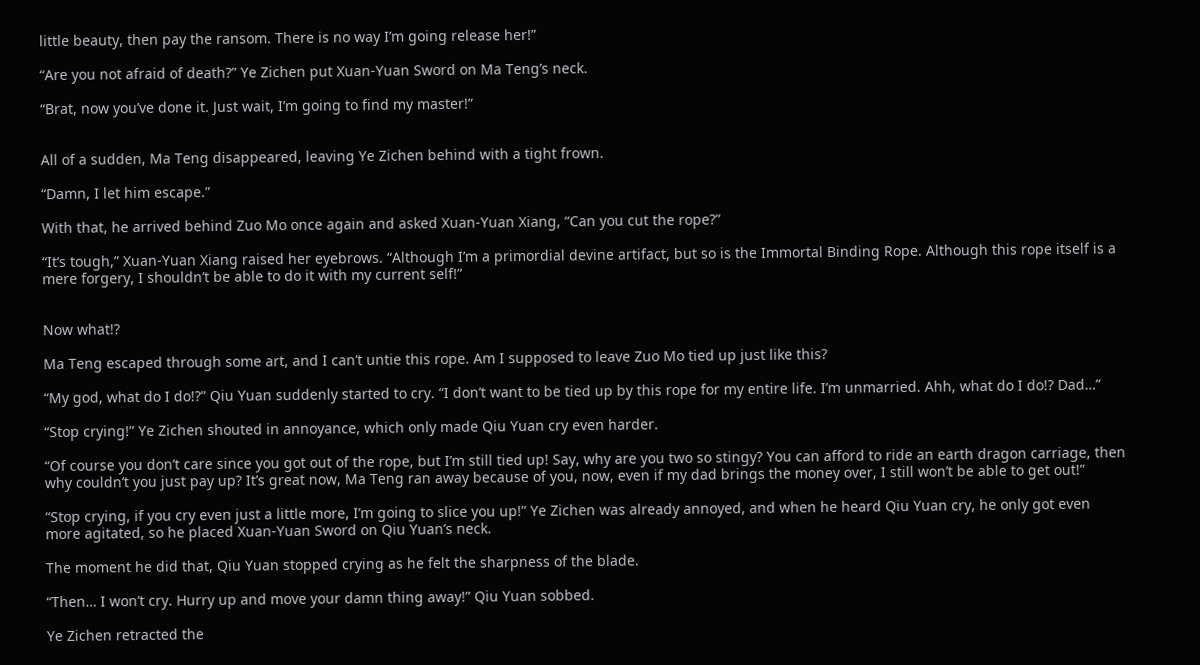little beauty, then pay the ransom. There is no way I’m going release her!”

“Are you not afraid of death?” Ye Zichen put Xuan-Yuan Sword on Ma Teng’s neck.

“Brat, now you’ve done it. Just wait, I’m going to find my master!”


All of a sudden, Ma Teng disappeared, leaving Ye Zichen behind with a tight frown.

“Damn, I let him escape.”

With that, he arrived behind Zuo Mo once again and asked Xuan-Yuan Xiang, “Can you cut the rope?”

“It’s tough,” Xuan-Yuan Xiang raised her eyebrows. “Although I’m a primordial devine artifact, but so is the Immortal Binding Rope. Although this rope itself is a mere forgery, I shouldn’t be able to do it with my current self!”


Now what!?

Ma Teng escaped through some art, and I can’t untie this rope. Am I supposed to leave Zuo Mo tied up just like this?

“My god, what do I do!?” Qiu Yuan suddenly started to cry. “I don’t want to be tied up by this rope for my entire life. I’m unmarried. Ahh, what do I do!? Dad…”

“Stop crying!” Ye Zichen shouted in annoyance, which only made Qiu Yuan cry even harder.

“Of course you don’t care since you got out of the rope, but I’m still tied up! Say, why are you two so stingy? You can afford to ride an earth dragon carriage, then why couldn’t you just pay up? It’s great now, Ma Teng ran away because of you, now, even if my dad brings the money over, I still won’t be able to get out!”

“Stop crying, if you cry even just a little more, I’m going to slice you up!” Ye Zichen was already annoyed, and when he heard Qiu Yuan cry, he only got even more agitated, so he placed Xuan-Yuan Sword on Qiu Yuan’s neck.

The moment he did that, Qiu Yuan stopped crying as he felt the sharpness of the blade.

“Then… I won’t cry. Hurry up and move your damn thing away!” Qiu Yuan sobbed.

Ye Zichen retracted the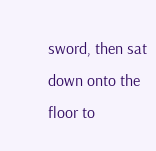sword, then sat down onto the floor to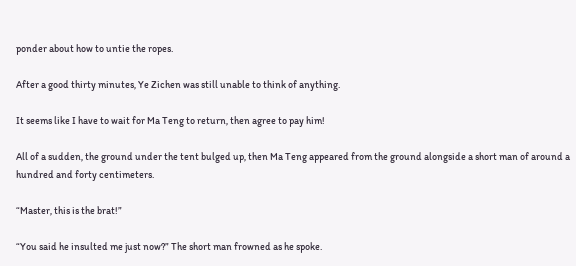ponder about how to untie the ropes.

After a good thirty minutes, Ye Zichen was still unable to think of anything.

It seems like I have to wait for Ma Teng to return, then agree to pay him!

All of a sudden, the ground under the tent bulged up, then Ma Teng appeared from the ground alongside a short man of around a hundred and forty centimeters.

“Master, this is the brat!”

“You said he insulted me just now?” The short man frowned as he spoke.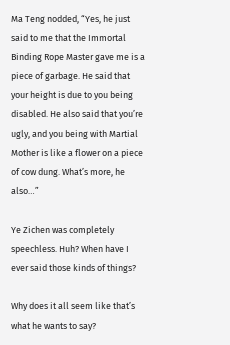Ma Teng nodded, “Yes, he just said to me that the Immortal Binding Rope Master gave me is a piece of garbage. He said that your height is due to you being disabled. He also said that you’re ugly, and you being with Martial Mother is like a flower on a piece of cow dung. What’s more, he also…”

Ye Zichen was completely speechless. Huh? When have I ever said those kinds of things?

Why does it all seem like that’s what he wants to say?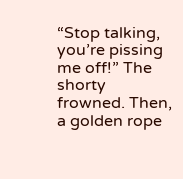“Stop talking, you’re pissing me off!” The shorty frowned. Then, a golden rope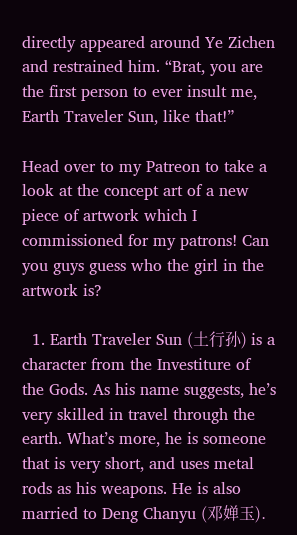directly appeared around Ye Zichen and restrained him. “Brat, you are the first person to ever insult me, Earth Traveler Sun, like that!”

Head over to my Patreon to take a look at the concept art of a new piece of artwork which I commissioned for my patrons! Can you guys guess who the girl in the artwork is?

  1. Earth Traveler Sun (土行孙) is a character from the Investiture of the Gods. As his name suggests, he’s very skilled in travel through the earth. What’s more, he is someone that is very short, and uses metal rods as his weapons. He is also married to Deng Chanyu (邓婵玉).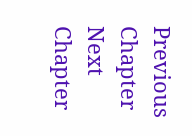Previous Chapter Next Chapter